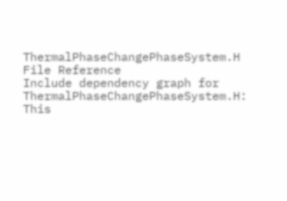ThermalPhaseChangePhaseSystem.H File Reference
Include dependency graph for ThermalPhaseChangePhaseSystem.H:
This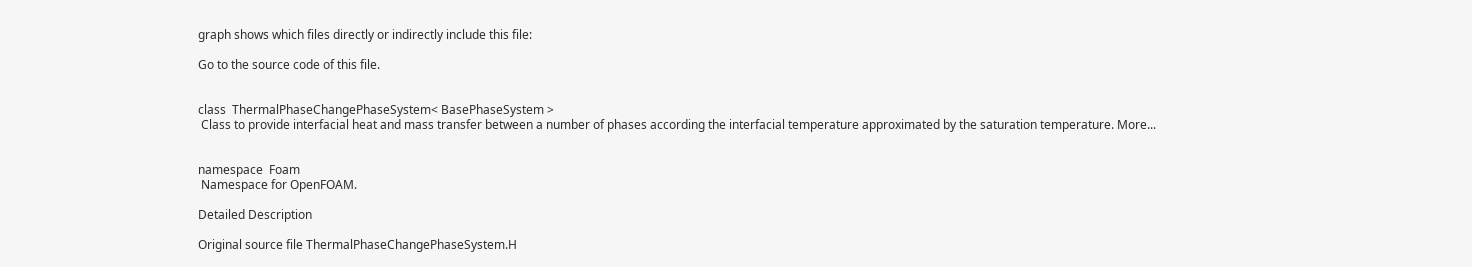graph shows which files directly or indirectly include this file:

Go to the source code of this file.


class  ThermalPhaseChangePhaseSystem< BasePhaseSystem >
 Class to provide interfacial heat and mass transfer between a number of phases according the interfacial temperature approximated by the saturation temperature. More...


namespace  Foam
 Namespace for OpenFOAM.

Detailed Description

Original source file ThermalPhaseChangePhaseSystem.H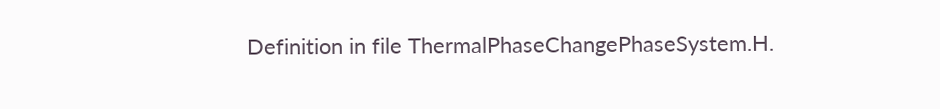Definition in file ThermalPhaseChangePhaseSystem.H.